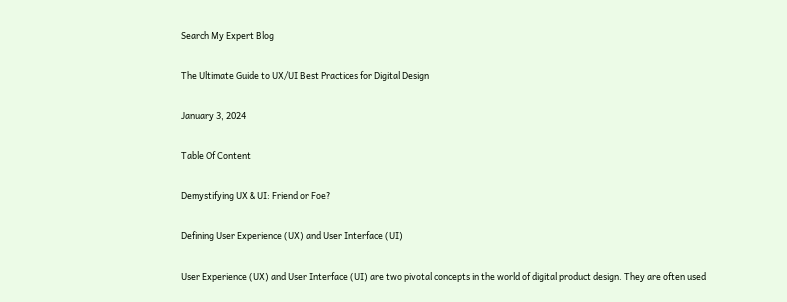Search My Expert Blog

The Ultimate Guide to UX/UI Best Practices for Digital Design

January 3, 2024

Table Of Content

Demystifying UX & UI: Friend or Foe?

Defining User Experience (UX) and User Interface (UI)

User Experience (UX) and User Interface (UI) are two pivotal concepts in the world of digital product design. They are often used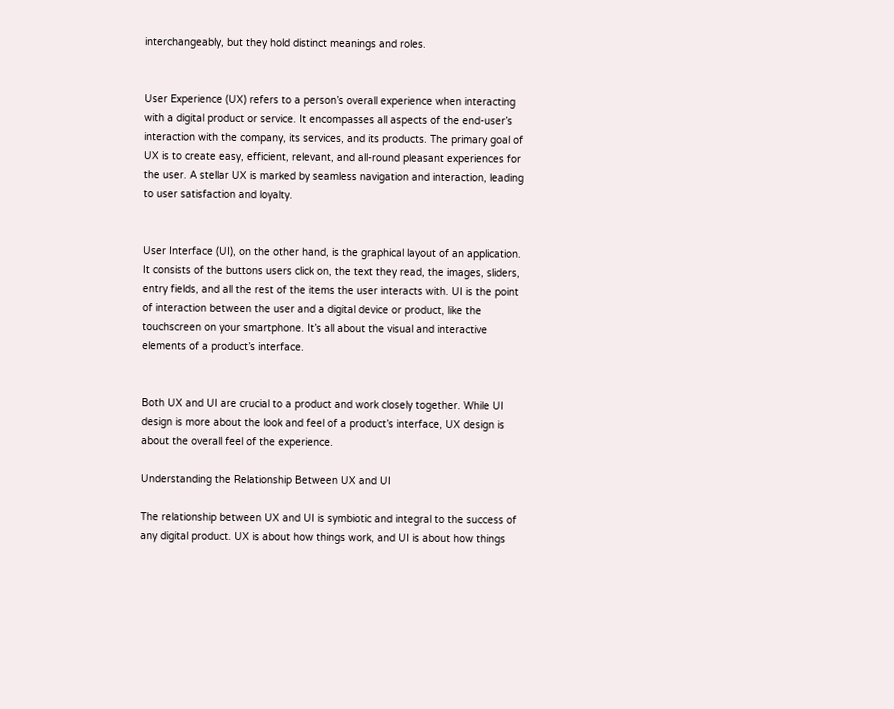interchangeably, but they hold distinct meanings and roles.


User Experience (UX) refers to a person’s overall experience when interacting with a digital product or service. It encompasses all aspects of the end-user’s interaction with the company, its services, and its products. The primary goal of UX is to create easy, efficient, relevant, and all-round pleasant experiences for the user. A stellar UX is marked by seamless navigation and interaction, leading to user satisfaction and loyalty.


User Interface (UI), on the other hand, is the graphical layout of an application. It consists of the buttons users click on, the text they read, the images, sliders, entry fields, and all the rest of the items the user interacts with. UI is the point of interaction between the user and a digital device or product, like the touchscreen on your smartphone. It’s all about the visual and interactive elements of a product’s interface.


Both UX and UI are crucial to a product and work closely together. While UI design is more about the look and feel of a product’s interface, UX design is about the overall feel of the experience.

Understanding the Relationship Between UX and UI

The relationship between UX and UI is symbiotic and integral to the success of any digital product. UX is about how things work, and UI is about how things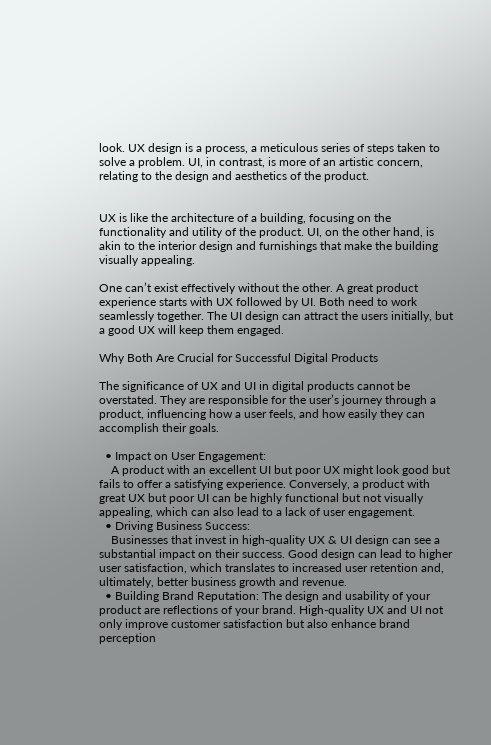look. UX design is a process, a meticulous series of steps taken to solve a problem. UI, in contrast, is more of an artistic concern, relating to the design and aesthetics of the product.


UX is like the architecture of a building, focusing on the functionality and utility of the product. UI, on the other hand, is akin to the interior design and furnishings that make the building visually appealing.

One can’t exist effectively without the other. A great product experience starts with UX followed by UI. Both need to work seamlessly together. The UI design can attract the users initially, but a good UX will keep them engaged.

Why Both Are Crucial for Successful Digital Products

The significance of UX and UI in digital products cannot be overstated. They are responsible for the user’s journey through a product, influencing how a user feels, and how easily they can accomplish their goals.

  • Impact on User Engagement:
    A product with an excellent UI but poor UX might look good but fails to offer a satisfying experience. Conversely, a product with great UX but poor UI can be highly functional but not visually appealing, which can also lead to a lack of user engagement.
  • Driving Business Success:
    Businesses that invest in high-quality UX & UI design can see a substantial impact on their success. Good design can lead to higher user satisfaction, which translates to increased user retention and, ultimately, better business growth and revenue.
  • Building Brand Reputation: The design and usability of your product are reflections of your brand. High-quality UX and UI not only improve customer satisfaction but also enhance brand perception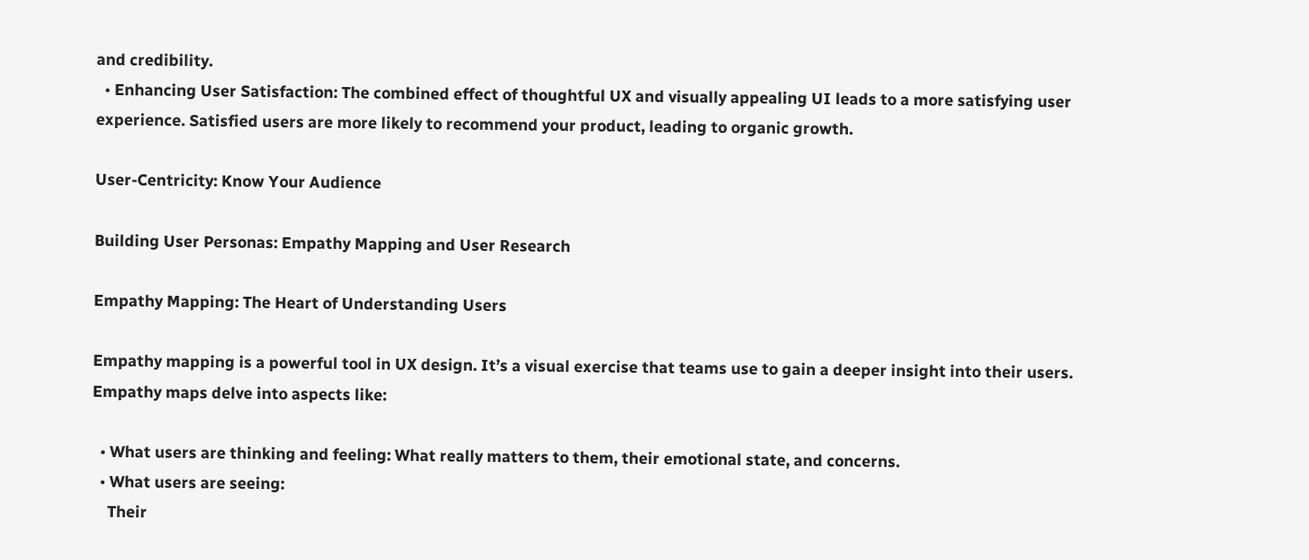and credibility.
  • Enhancing User Satisfaction: The combined effect of thoughtful UX and visually appealing UI leads to a more satisfying user experience. Satisfied users are more likely to recommend your product, leading to organic growth.

User-Centricity: Know Your Audience

Building User Personas: Empathy Mapping and User Research

Empathy Mapping: The Heart of Understanding Users

Empathy mapping is a powerful tool in UX design. It’s a visual exercise that teams use to gain a deeper insight into their users. Empathy maps delve into aspects like:

  • What users are thinking and feeling: What really matters to them, their emotional state, and concerns.
  • What users are seeing:
    Their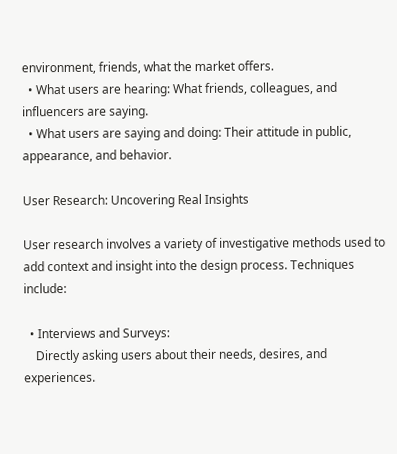environment, friends, what the market offers.
  • What users are hearing: What friends, colleagues, and influencers are saying.
  • What users are saying and doing: Their attitude in public, appearance, and behavior.

User Research: Uncovering Real Insights

User research involves a variety of investigative methods used to add context and insight into the design process. Techniques include:

  • Interviews and Surveys:
    Directly asking users about their needs, desires, and experiences.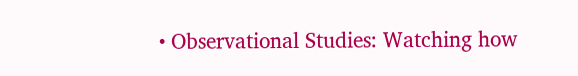• Observational Studies: Watching how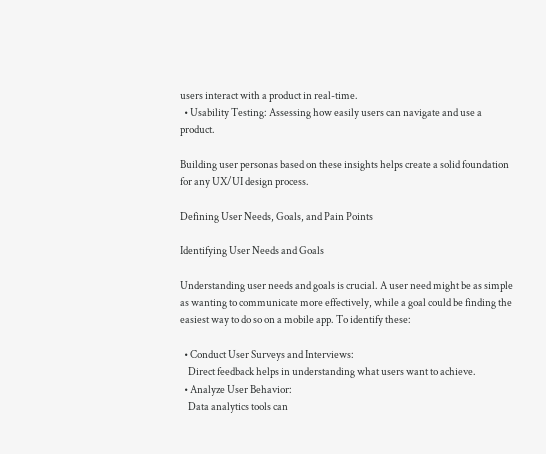users interact with a product in real-time.
  • Usability Testing: Assessing how easily users can navigate and use a product.

Building user personas based on these insights helps create a solid foundation for any UX/UI design process.

Defining User Needs, Goals, and Pain Points

Identifying User Needs and Goals

Understanding user needs and goals is crucial. A user need might be as simple as wanting to communicate more effectively, while a goal could be finding the easiest way to do so on a mobile app. To identify these:

  • Conduct User Surveys and Interviews:
    Direct feedback helps in understanding what users want to achieve.
  • Analyze User Behavior:
    Data analytics tools can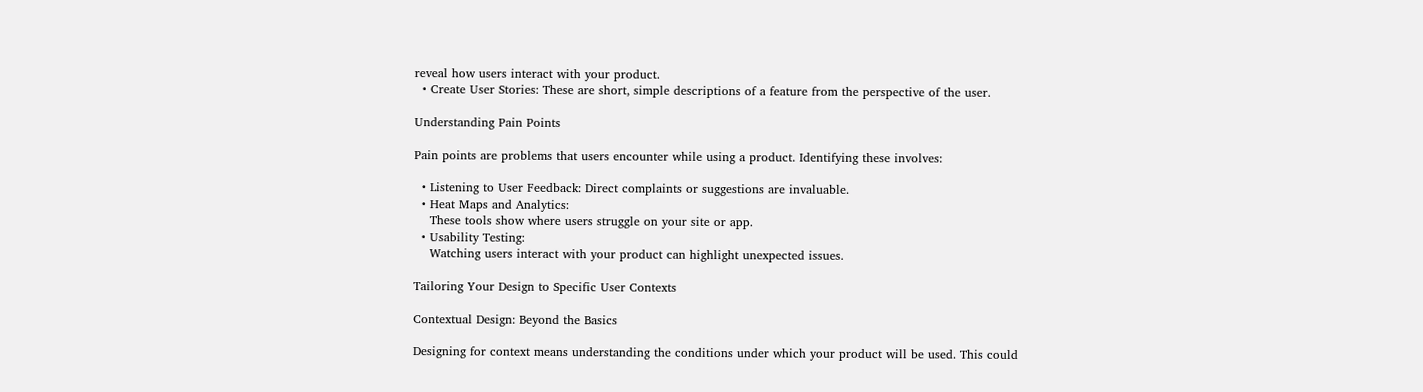reveal how users interact with your product.
  • Create User Stories: These are short, simple descriptions of a feature from the perspective of the user.

Understanding Pain Points

Pain points are problems that users encounter while using a product. Identifying these involves:

  • Listening to User Feedback: Direct complaints or suggestions are invaluable.
  • Heat Maps and Analytics:
    These tools show where users struggle on your site or app.
  • Usability Testing:
    Watching users interact with your product can highlight unexpected issues.

Tailoring Your Design to Specific User Contexts

Contextual Design: Beyond the Basics

Designing for context means understanding the conditions under which your product will be used. This could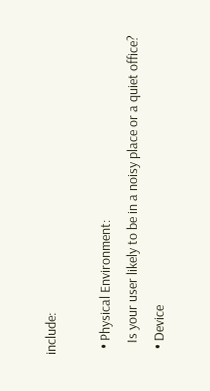include:

  • Physical Environment:
    Is your user likely to be in a noisy place or a quiet office?
  • Device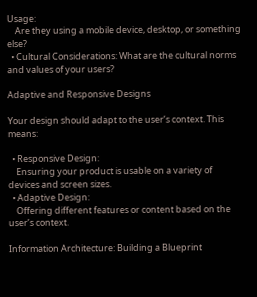Usage:
    Are they using a mobile device, desktop, or something else?
  • Cultural Considerations: What are the cultural norms and values of your users?

Adaptive and Responsive Designs

Your design should adapt to the user’s context. This means:

  • Responsive Design:
    Ensuring your product is usable on a variety of devices and screen sizes.
  • Adaptive Design:
    Offering different features or content based on the user’s context.

Information Architecture: Building a Blueprint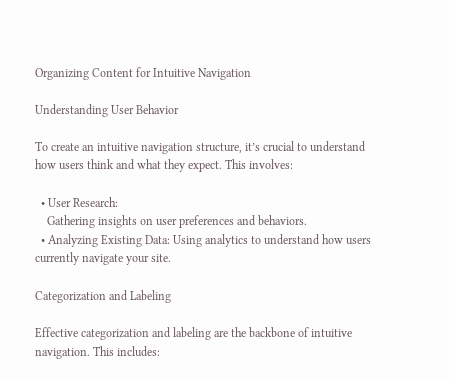Organizing Content for Intuitive Navigation

Understanding User Behavior

To create an intuitive navigation structure, it’s crucial to understand how users think and what they expect. This involves:

  • User Research:
    Gathering insights on user preferences and behaviors.
  • Analyzing Existing Data: Using analytics to understand how users currently navigate your site.

Categorization and Labeling

Effective categorization and labeling are the backbone of intuitive navigation. This includes: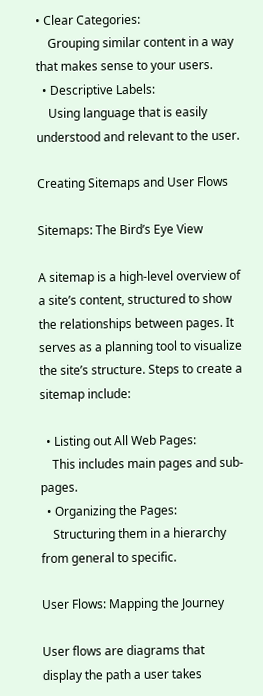• Clear Categories:
    Grouping similar content in a way that makes sense to your users.
  • Descriptive Labels:
    Using language that is easily understood and relevant to the user.

Creating Sitemaps and User Flows

Sitemaps: The Bird’s Eye View

A sitemap is a high-level overview of a site’s content, structured to show the relationships between pages. It serves as a planning tool to visualize the site’s structure. Steps to create a sitemap include:

  • Listing out All Web Pages:
    This includes main pages and sub-pages.
  • Organizing the Pages:
    Structuring them in a hierarchy from general to specific.

User Flows: Mapping the Journey

User flows are diagrams that display the path a user takes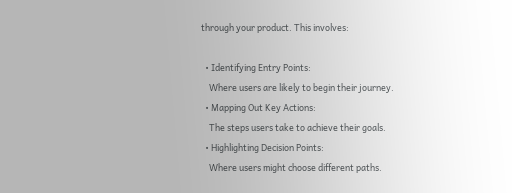through your product. This involves:

  • Identifying Entry Points:
    Where users are likely to begin their journey.
  • Mapping Out Key Actions:
    The steps users take to achieve their goals.
  • Highlighting Decision Points:
    Where users might choose different paths.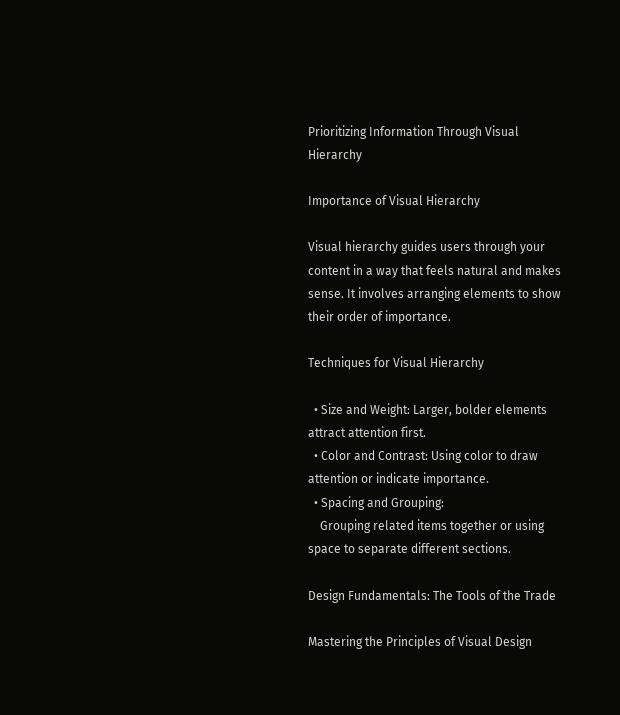Prioritizing Information Through Visual Hierarchy

Importance of Visual Hierarchy

Visual hierarchy guides users through your content in a way that feels natural and makes sense. It involves arranging elements to show their order of importance.

Techniques for Visual Hierarchy

  • Size and Weight: Larger, bolder elements attract attention first.
  • Color and Contrast: Using color to draw attention or indicate importance.
  • Spacing and Grouping:
    Grouping related items together or using space to separate different sections.

Design Fundamentals: The Tools of the Trade

Mastering the Principles of Visual Design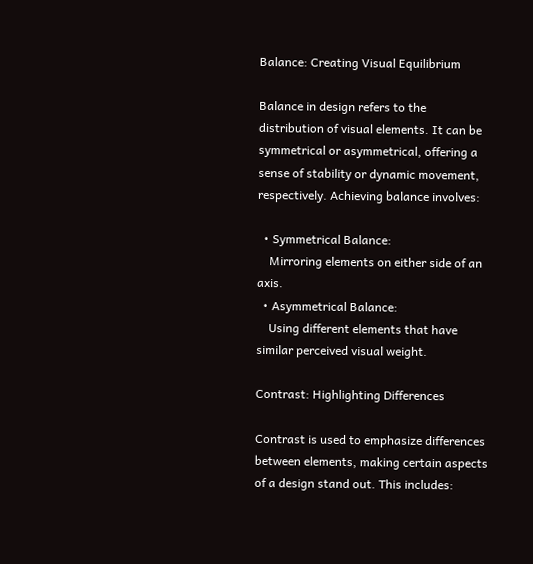Balance: Creating Visual Equilibrium

Balance in design refers to the distribution of visual elements. It can be symmetrical or asymmetrical, offering a sense of stability or dynamic movement, respectively. Achieving balance involves:

  • Symmetrical Balance:
    Mirroring elements on either side of an axis.
  • Asymmetrical Balance:
    Using different elements that have similar perceived visual weight.

Contrast: Highlighting Differences

Contrast is used to emphasize differences between elements, making certain aspects of a design stand out. This includes: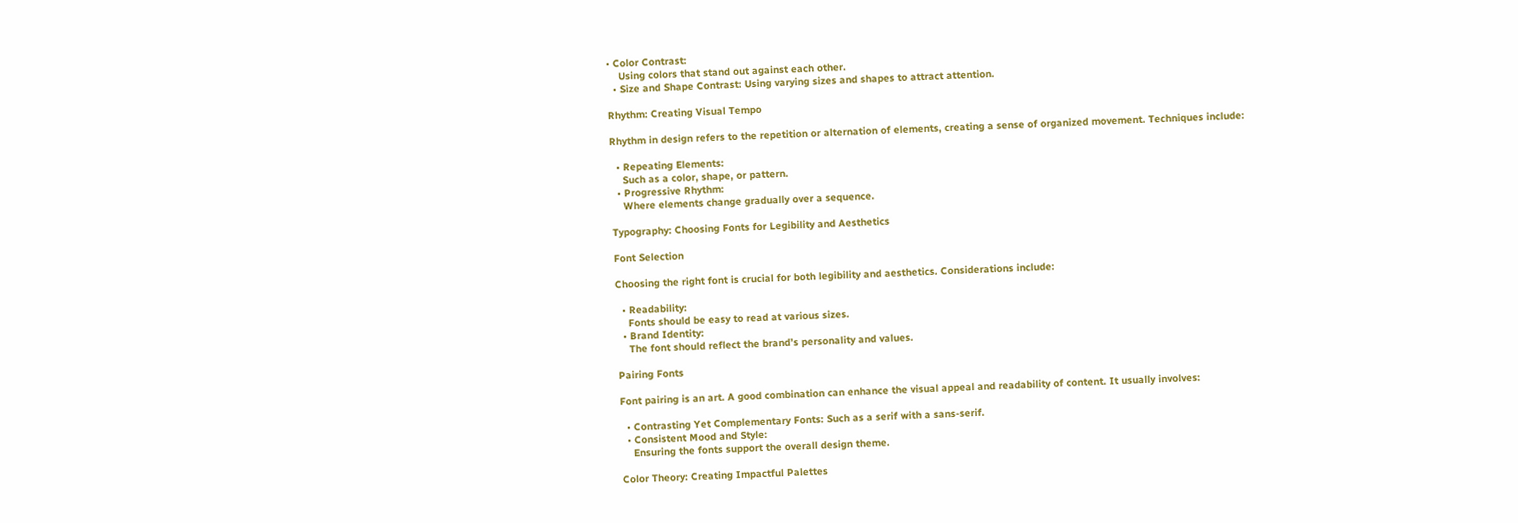• Color Contrast:
    Using colors that stand out against each other.
  • Size and Shape Contrast: Using varying sizes and shapes to attract attention.

Rhythm: Creating Visual Tempo

Rhythm in design refers to the repetition or alternation of elements, creating a sense of organized movement. Techniques include:

  • Repeating Elements:
    Such as a color, shape, or pattern.
  • Progressive Rhythm:
    Where elements change gradually over a sequence.

Typography: Choosing Fonts for Legibility and Aesthetics

Font Selection

Choosing the right font is crucial for both legibility and aesthetics. Considerations include:

  • Readability:
    Fonts should be easy to read at various sizes.
  • Brand Identity:
    The font should reflect the brand’s personality and values.

Pairing Fonts

Font pairing is an art. A good combination can enhance the visual appeal and readability of content. It usually involves:

  • Contrasting Yet Complementary Fonts: Such as a serif with a sans-serif.
  • Consistent Mood and Style:
    Ensuring the fonts support the overall design theme.

Color Theory: Creating Impactful Palettes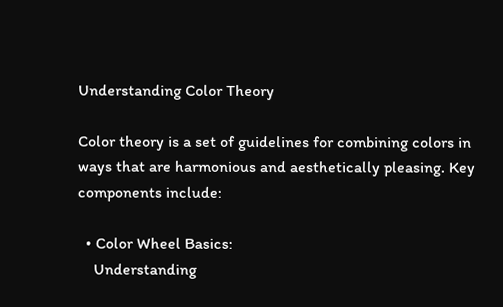Understanding Color Theory

Color theory is a set of guidelines for combining colors in ways that are harmonious and aesthetically pleasing. Key components include:

  • Color Wheel Basics:
    Understanding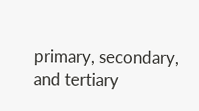primary, secondary, and tertiary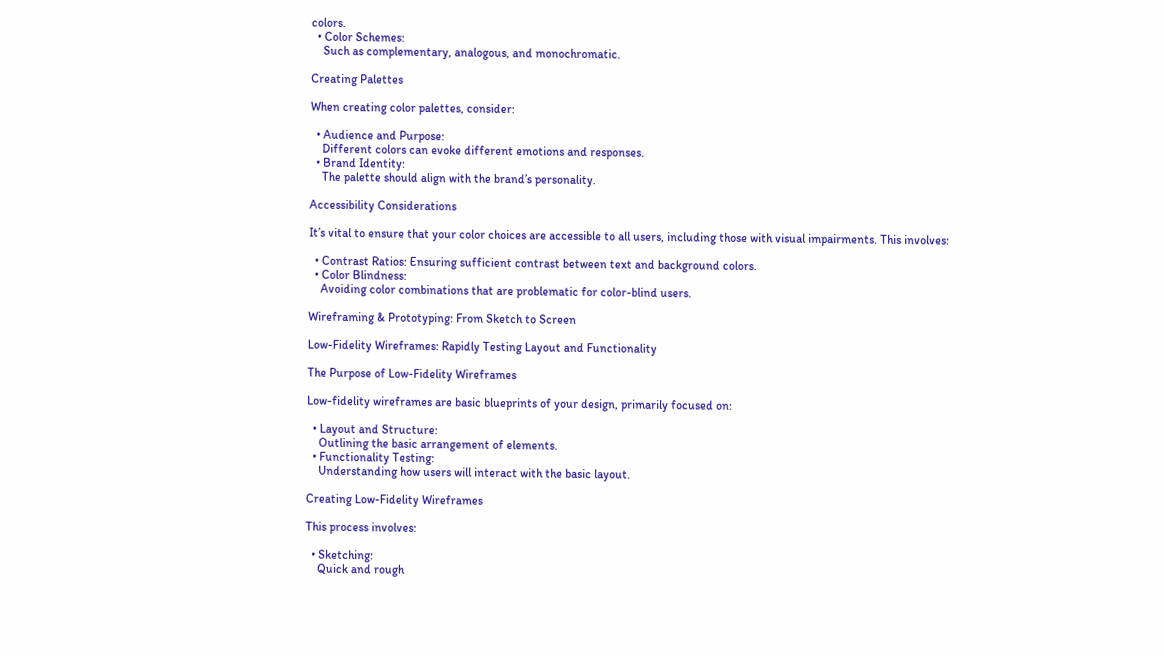colors.
  • Color Schemes:
    Such as complementary, analogous, and monochromatic.

Creating Palettes

When creating color palettes, consider:

  • Audience and Purpose:
    Different colors can evoke different emotions and responses.
  • Brand Identity:
    The palette should align with the brand’s personality.

Accessibility Considerations

It’s vital to ensure that your color choices are accessible to all users, including those with visual impairments. This involves:

  • Contrast Ratios: Ensuring sufficient contrast between text and background colors.
  • Color Blindness:
    Avoiding color combinations that are problematic for color-blind users.

Wireframing & Prototyping: From Sketch to Screen

Low-Fidelity Wireframes: Rapidly Testing Layout and Functionality

The Purpose of Low-Fidelity Wireframes

Low-fidelity wireframes are basic blueprints of your design, primarily focused on:

  • Layout and Structure:
    Outlining the basic arrangement of elements.
  • Functionality Testing:
    Understanding how users will interact with the basic layout.

Creating Low-Fidelity Wireframes

This process involves:

  • Sketching:
    Quick and rough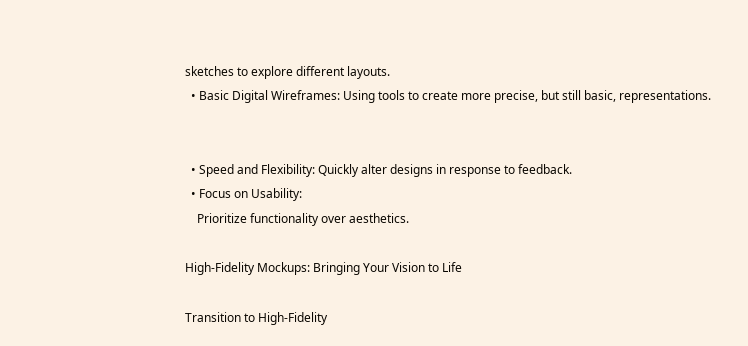sketches to explore different layouts.
  • Basic Digital Wireframes: Using tools to create more precise, but still basic, representations.


  • Speed and Flexibility: Quickly alter designs in response to feedback.
  • Focus on Usability:
    Prioritize functionality over aesthetics.

High-Fidelity Mockups: Bringing Your Vision to Life

Transition to High-Fidelity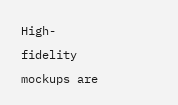High-fidelity mockups are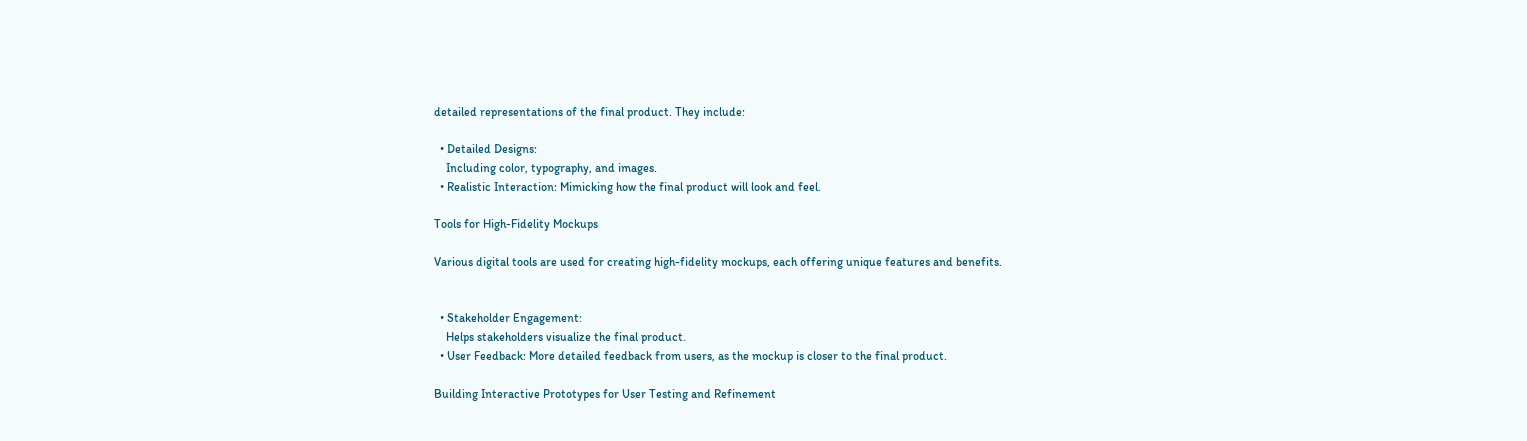detailed representations of the final product. They include:

  • Detailed Designs:
    Including color, typography, and images.
  • Realistic Interaction: Mimicking how the final product will look and feel.

Tools for High-Fidelity Mockups

Various digital tools are used for creating high-fidelity mockups, each offering unique features and benefits.


  • Stakeholder Engagement:
    Helps stakeholders visualize the final product.
  • User Feedback: More detailed feedback from users, as the mockup is closer to the final product.

Building Interactive Prototypes for User Testing and Refinement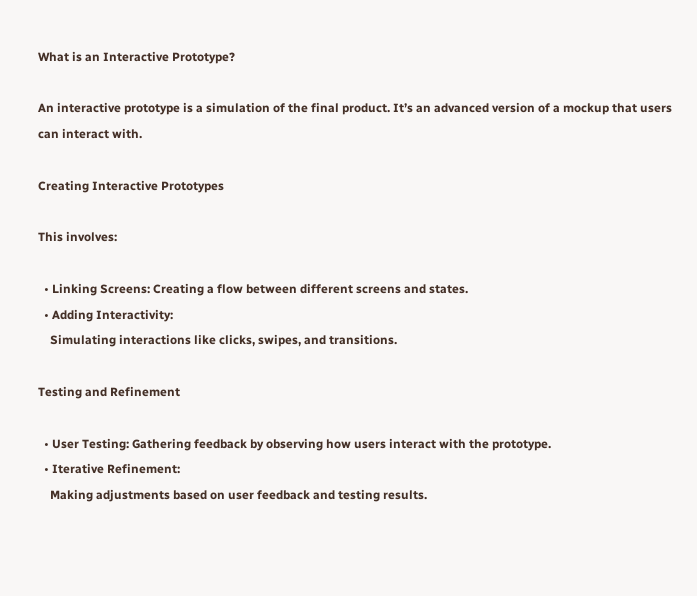What is an Interactive Prototype?

An interactive prototype is a simulation of the final product. It’s an advanced version of a mockup that users can interact with.

Creating Interactive Prototypes

This involves:

  • Linking Screens: Creating a flow between different screens and states.
  • Adding Interactivity:
    Simulating interactions like clicks, swipes, and transitions.

Testing and Refinement

  • User Testing: Gathering feedback by observing how users interact with the prototype.
  • Iterative Refinement:
    Making adjustments based on user feedback and testing results.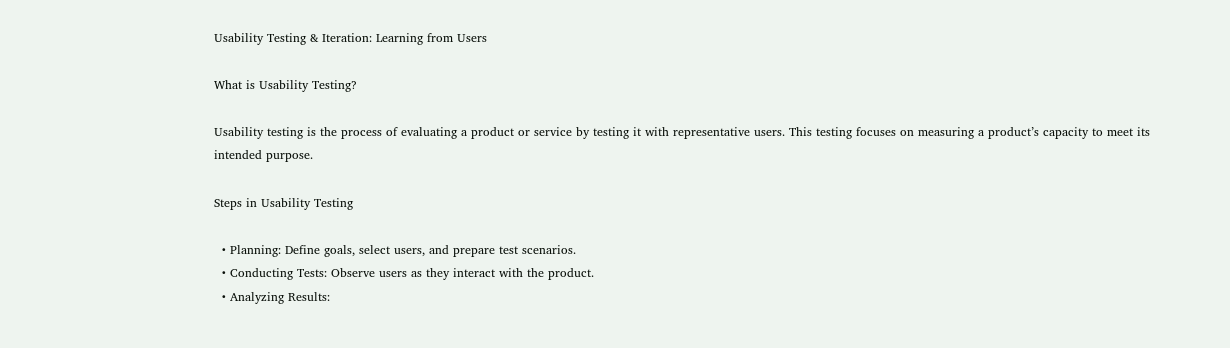Usability Testing & Iteration: Learning from Users

What is Usability Testing?

Usability testing is the process of evaluating a product or service by testing it with representative users. This testing focuses on measuring a product’s capacity to meet its intended purpose.

Steps in Usability Testing

  • Planning: Define goals, select users, and prepare test scenarios.
  • Conducting Tests: Observe users as they interact with the product.
  • Analyzing Results: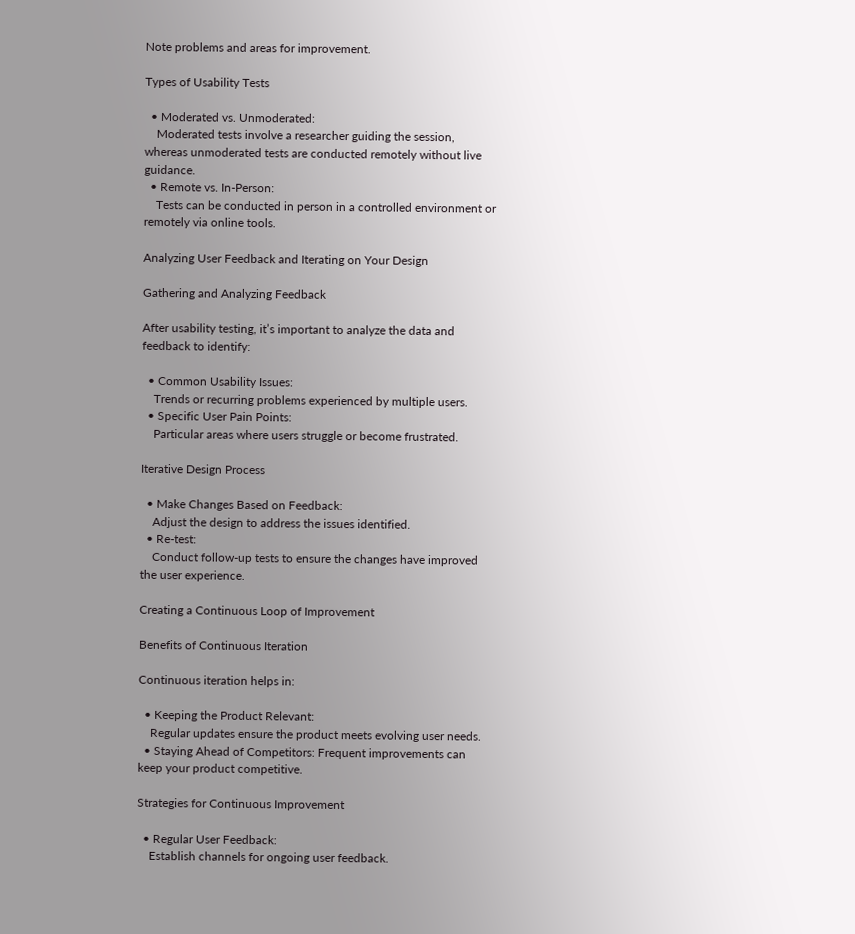Note problems and areas for improvement.

Types of Usability Tests

  • Moderated vs. Unmoderated:
    Moderated tests involve a researcher guiding the session, whereas unmoderated tests are conducted remotely without live guidance.
  • Remote vs. In-Person:
    Tests can be conducted in person in a controlled environment or remotely via online tools.

Analyzing User Feedback and Iterating on Your Design

Gathering and Analyzing Feedback

After usability testing, it’s important to analyze the data and feedback to identify:

  • Common Usability Issues:
    Trends or recurring problems experienced by multiple users.
  • Specific User Pain Points:
    Particular areas where users struggle or become frustrated.

Iterative Design Process

  • Make Changes Based on Feedback:
    Adjust the design to address the issues identified.
  • Re-test:
    Conduct follow-up tests to ensure the changes have improved the user experience.

Creating a Continuous Loop of Improvement

Benefits of Continuous Iteration

Continuous iteration helps in:

  • Keeping the Product Relevant:
    Regular updates ensure the product meets evolving user needs.
  • Staying Ahead of Competitors: Frequent improvements can keep your product competitive.

Strategies for Continuous Improvement

  • Regular User Feedback:
    Establish channels for ongoing user feedback.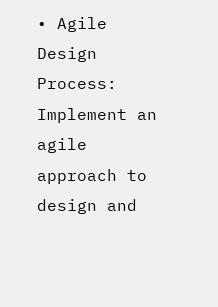• Agile Design Process: Implement an agile approach to design and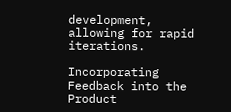development, allowing for rapid iterations.

Incorporating Feedback into the Product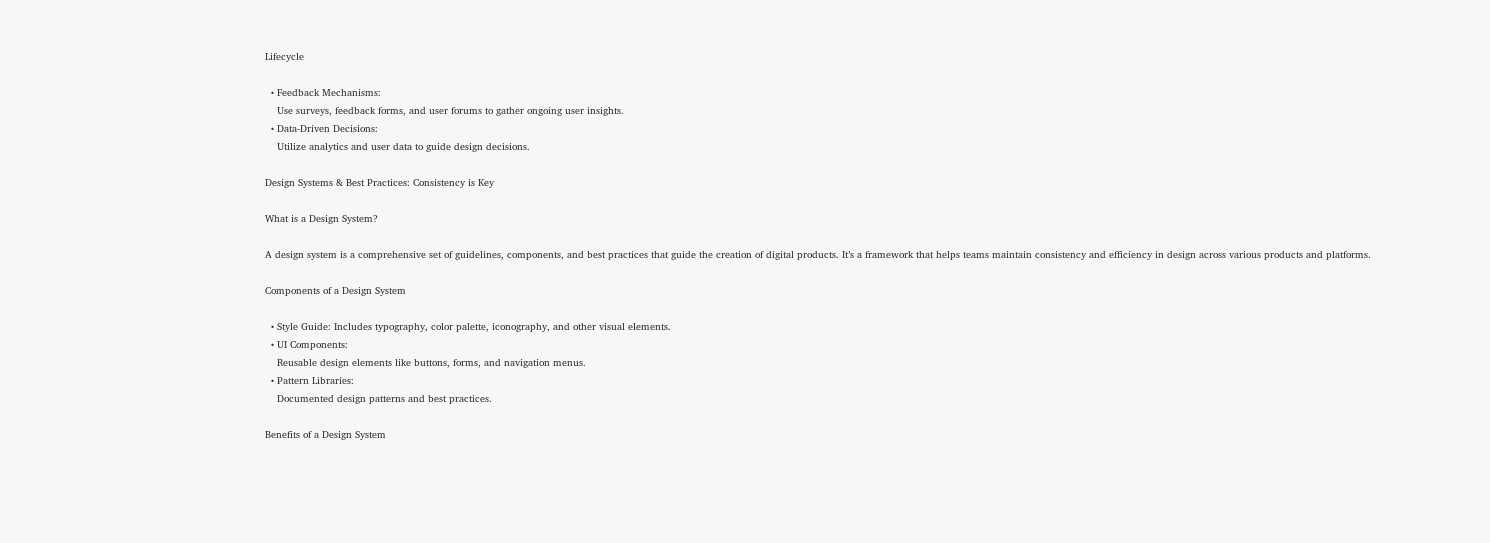Lifecycle

  • Feedback Mechanisms:
    Use surveys, feedback forms, and user forums to gather ongoing user insights.
  • Data-Driven Decisions:
    Utilize analytics and user data to guide design decisions.

Design Systems & Best Practices: Consistency is Key

What is a Design System?

A design system is a comprehensive set of guidelines, components, and best practices that guide the creation of digital products. It’s a framework that helps teams maintain consistency and efficiency in design across various products and platforms.

Components of a Design System

  • Style Guide: Includes typography, color palette, iconography, and other visual elements.
  • UI Components:
    Reusable design elements like buttons, forms, and navigation menus.
  • Pattern Libraries:
    Documented design patterns and best practices.

Benefits of a Design System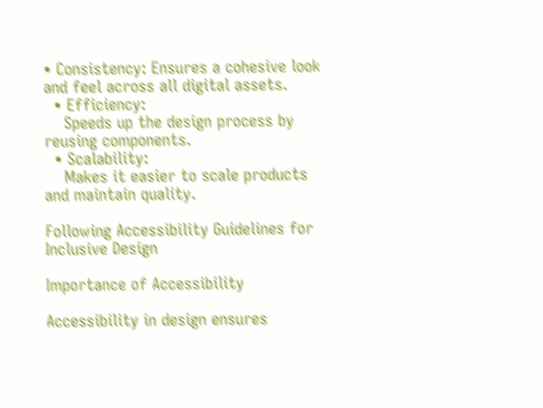• Consistency: Ensures a cohesive look and feel across all digital assets.
  • Efficiency:
    Speeds up the design process by reusing components.
  • Scalability:
    Makes it easier to scale products and maintain quality.

Following Accessibility Guidelines for Inclusive Design

Importance of Accessibility

Accessibility in design ensures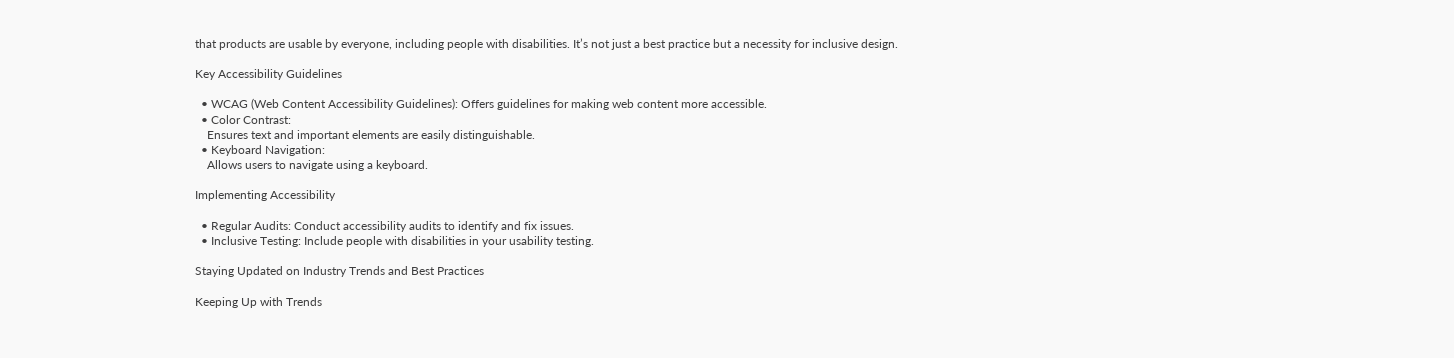that products are usable by everyone, including people with disabilities. It’s not just a best practice but a necessity for inclusive design.

Key Accessibility Guidelines

  • WCAG (Web Content Accessibility Guidelines): Offers guidelines for making web content more accessible.
  • Color Contrast:
    Ensures text and important elements are easily distinguishable.
  • Keyboard Navigation:
    Allows users to navigate using a keyboard.

Implementing Accessibility

  • Regular Audits: Conduct accessibility audits to identify and fix issues.
  • Inclusive Testing: Include people with disabilities in your usability testing.

Staying Updated on Industry Trends and Best Practices

Keeping Up with Trends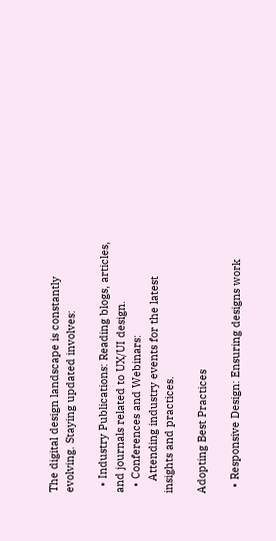The digital design landscape is constantly evolving. Staying updated involves:

  • Industry Publications: Reading blogs, articles, and journals related to UX/UI design.
  • Conferences and Webinars:
    Attending industry events for the latest insights and practices.

Adopting Best Practices

  • Responsive Design: Ensuring designs work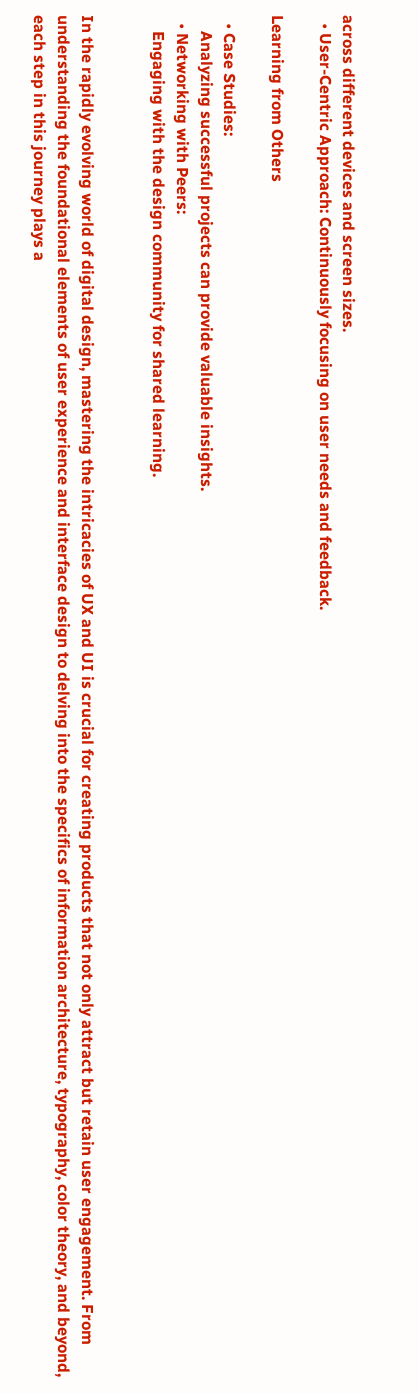across different devices and screen sizes.
  • User-Centric Approach: Continuously focusing on user needs and feedback.

Learning from Others

  • Case Studies:
    Analyzing successful projects can provide valuable insights.
  • Networking with Peers:
    Engaging with the design community for shared learning.


In the rapidly evolving world of digital design, mastering the intricacies of UX and UI is crucial for creating products that not only attract but retain user engagement. From understanding the foundational elements of user experience and interface design to delving into the specifics of information architecture, typography, color theory, and beyond, each step in this journey plays a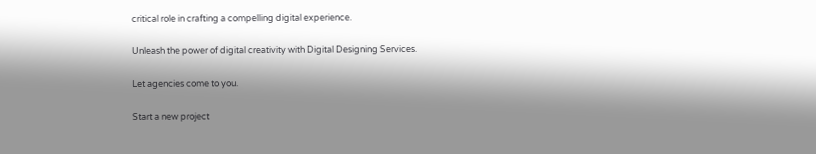critical role in crafting a compelling digital experience.

Unleash the power of digital creativity with Digital Designing Services.

Let agencies come to you.

Start a new project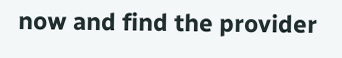now and find the provider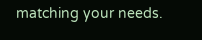matching your needs.